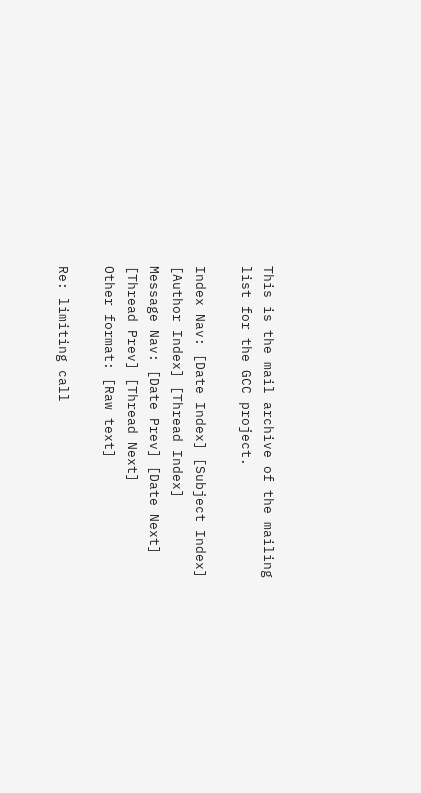This is the mail archive of the mailing list for the GCC project.

Index Nav: [Date Index] [Subject Index] [Author Index] [Thread Index]
Message Nav: [Date Prev] [Date Next] [Thread Prev] [Thread Next]
Other format: [Raw text]

Re: limiting call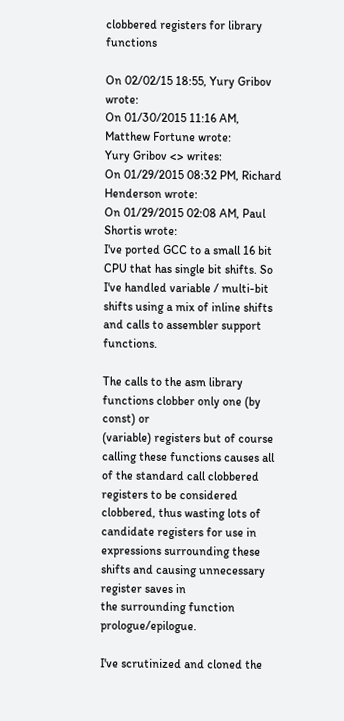clobbered registers for library functions

On 02/02/15 18:55, Yury Gribov wrote:
On 01/30/2015 11:16 AM, Matthew Fortune wrote:
Yury Gribov <> writes:
On 01/29/2015 08:32 PM, Richard Henderson wrote:
On 01/29/2015 02:08 AM, Paul Shortis wrote:
I've ported GCC to a small 16 bit CPU that has single bit shifts. So I've handled variable / multi-bit shifts using a mix of inline shifts
and calls to assembler support functions.

The calls to the asm library functions clobber only one (by const) or
(variable) registers but of course calling these functions causes all of the standard call clobbered registers to be considered clobbered, thus wasting lots of candidate registers for use in expressions surrounding these shifts and causing unnecessary register saves in
the surrounding function prologue/epilogue.

I've scrutinized and cloned the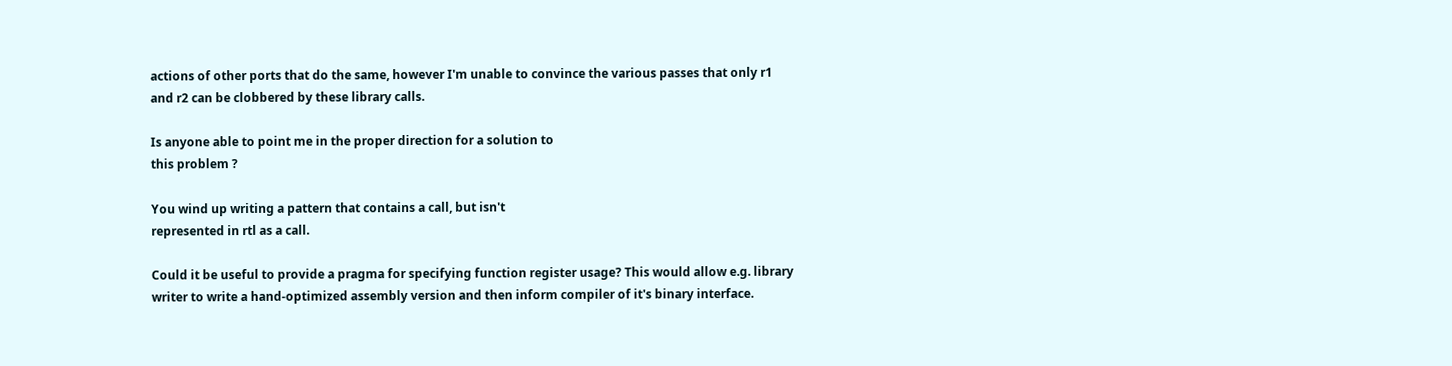actions of other ports that do the same, however I'm unable to convince the various passes that only r1
and r2 can be clobbered by these library calls.

Is anyone able to point me in the proper direction for a solution to
this problem ?

You wind up writing a pattern that contains a call, but isn't
represented in rtl as a call.

Could it be useful to provide a pragma for specifying function register usage? This would allow e.g. library writer to write a hand-optimized assembly version and then inform compiler of it's binary interface.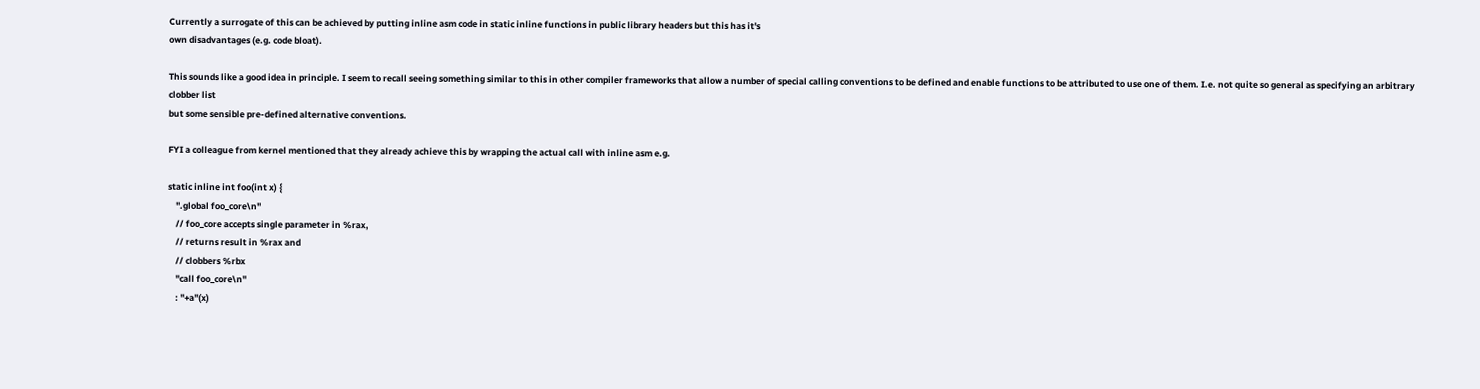Currently a surrogate of this can be achieved by putting inline asm code in static inline functions in public library headers but this has it's
own disadvantages (e.g. code bloat).

This sounds like a good idea in principle. I seem to recall seeing something similar to this in other compiler frameworks that allow a number of special calling conventions to be defined and enable functions to be attributed to use one of them. I.e. not quite so general as specifying an arbitrary clobber list
but some sensible pre-defined alternative conventions.

FYI a colleague from kernel mentioned that they already achieve this by wrapping the actual call with inline asm e.g.

static inline int foo(int x) {
    ".global foo_core\n"
    // foo_core accepts single parameter in %rax,
    // returns result in %rax and
    // clobbers %rbx
    "call foo_core\n"
    : "+a"(x)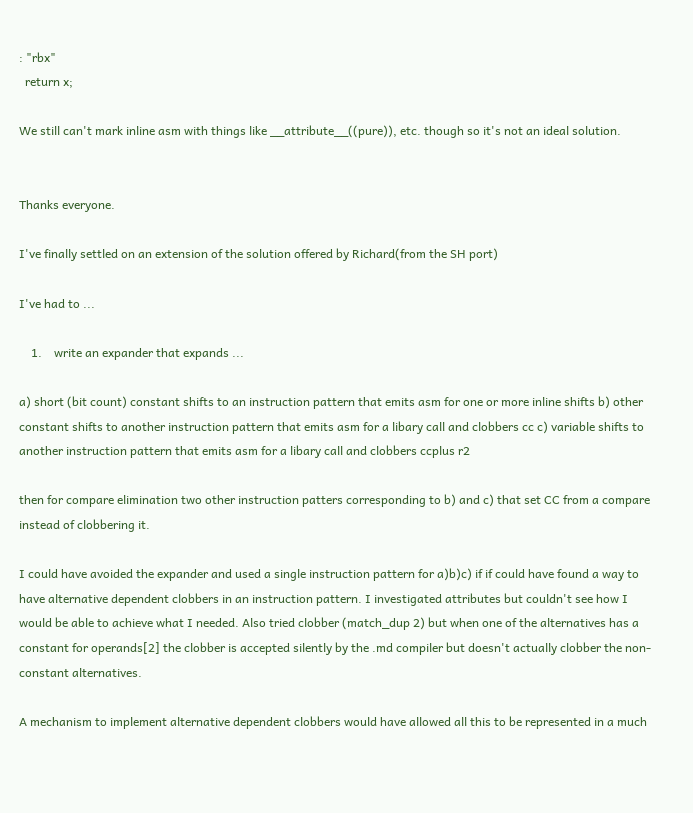: "rbx"
  return x;

We still can't mark inline asm with things like __attribute__((pure)), etc. though so it's not an ideal solution.


Thanks everyone.

I've finally settled on an extension of the solution offered by Richard(from the SH port)

I've had to ...

    1.    write an expander that expands ...

a) short (bit count) constant shifts to an instruction pattern that emits asm for one or more inline shifts b) other constant shifts to another instruction pattern that emits asm for a libary call and clobbers cc c) variable shifts to another instruction pattern that emits asm for a libary call and clobbers ccplus r2

then for compare elimination two other instruction patters corresponding to b) and c) that set CC from a compare instead of clobbering it.

I could have avoided the expander and used a single instruction pattern for a)b)c) if if could have found a way to have alternative dependent clobbers in an instruction pattern. I investigated attributes but couldn't see how I would be able to achieve what I needed. Also tried clobber (match_dup 2) but when one of the alternatives has a constant for operands[2] the clobber is accepted silently by the .md compiler but doesn't actually clobber the non-constant alternatives.

A mechanism to implement alternative dependent clobbers would have allowed all this to be represented in a much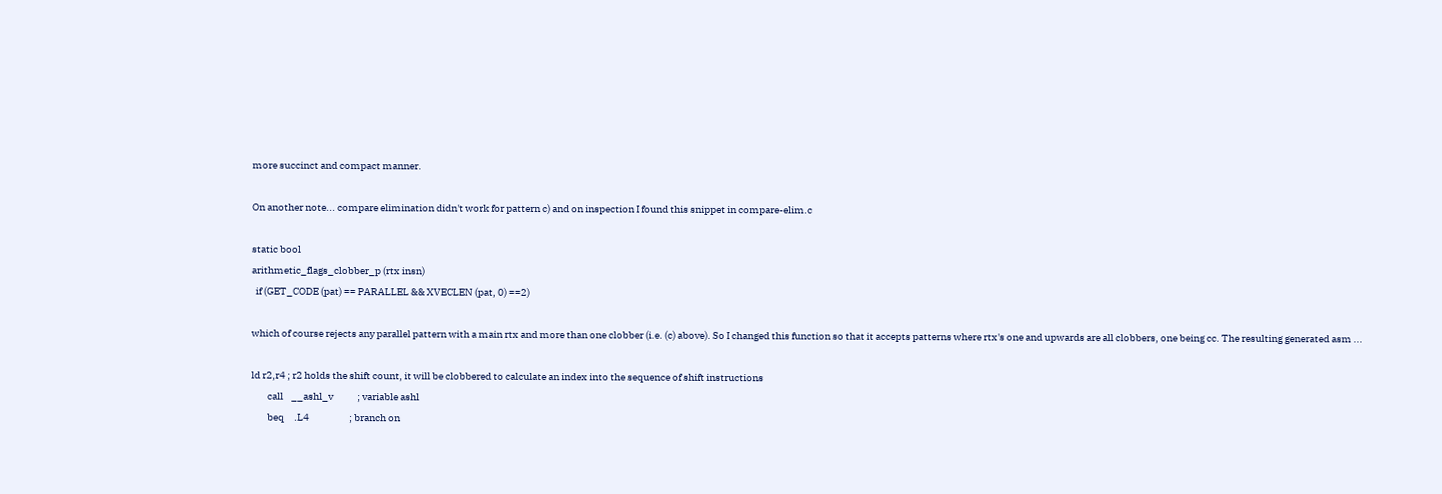more succinct and compact manner.

On another note... compare elimination didn't work for pattern c) and on inspection I found this snippet in compare-elim.c

static bool
arithmetic_flags_clobber_p (rtx insn)
  if (GET_CODE (pat) == PARALLEL && XVECLEN (pat, 0) ==2)

which of course rejects any parallel pattern with a main rtx and more than one clobber (i.e. (c) above). So I changed this function so that it accepts patterns where rtx's one and upwards are all clobbers, one being cc. The resulting generated asm ...

ld r2,r4 ; r2 holds the shift count, it will be clobbered to calculate an index into the sequence of shift instructions
        call    __ashl_v            ; variable ashl
        beq     .L4                    ; branch on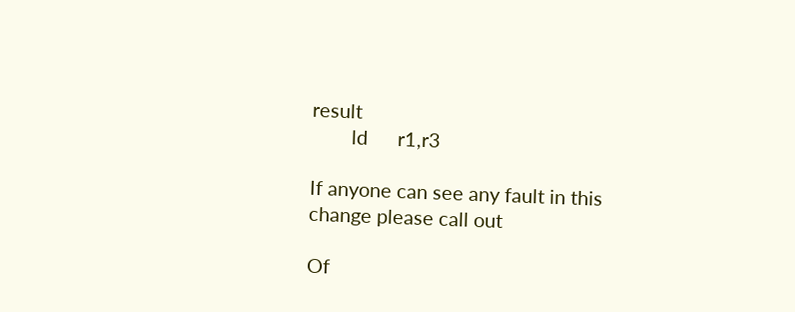result
        ld      r1,r3

If anyone can see any fault in this change please call out

Of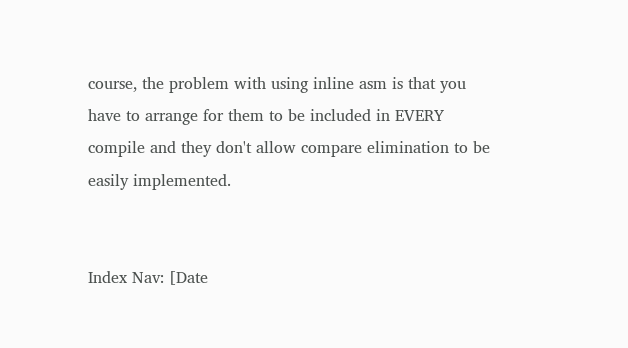course, the problem with using inline asm is that you have to arrange for them to be included in EVERY compile and they don't allow compare elimination to be easily implemented.


Index Nav: [Date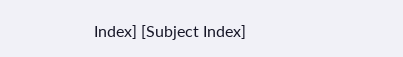Index] [Subject Index]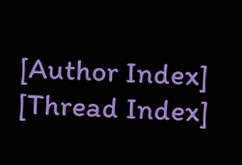[Author Index] [Thread Index]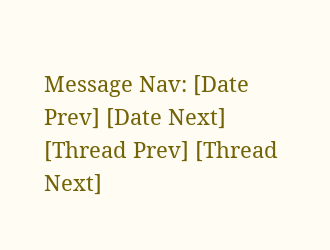Message Nav: [Date Prev] [Date Next] [Thread Prev] [Thread Next]